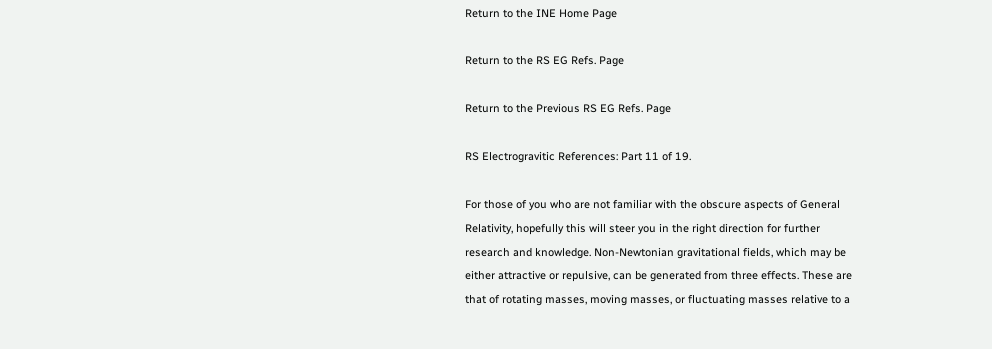Return to the INE Home Page

Return to the RS EG Refs. Page

Return to the Previous RS EG Refs. Page

RS Electrogravitic References: Part 11 of 19.

For those of you who are not familiar with the obscure aspects of General
Relativity, hopefully this will steer you in the right direction for further
research and knowledge. Non-Newtonian gravitational fields, which may be
either attractive or repulsive, can be generated from three effects. These are
that of rotating masses, moving masses, or fluctuating masses relative to a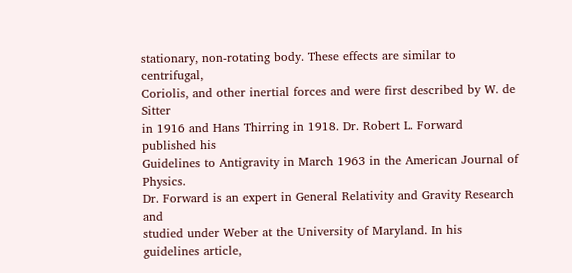stationary, non-rotating body. These effects are similar to centrifugal,
Coriolis, and other inertial forces and were first described by W. de Sitter
in 1916 and Hans Thirring in 1918. Dr. Robert L. Forward published his
Guidelines to Antigravity in March 1963 in the American Journal of Physics.
Dr. Forward is an expert in General Relativity and Gravity Research and
studied under Weber at the University of Maryland. In his guidelines article,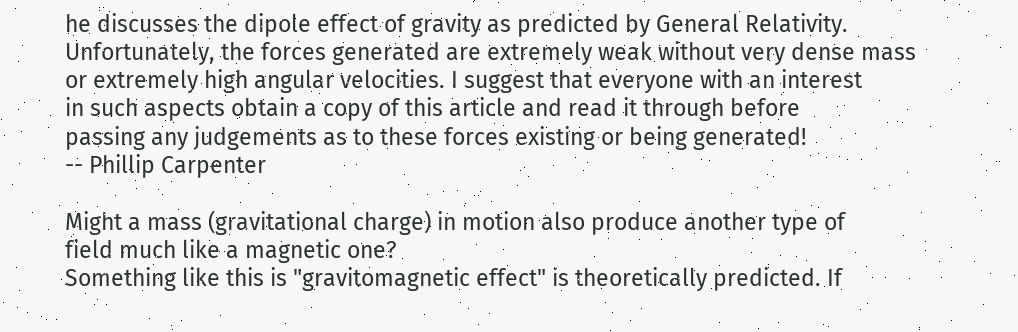he discusses the dipole effect of gravity as predicted by General Relativity.
Unfortunately, the forces generated are extremely weak without very dense mass
or extremely high angular velocities. I suggest that everyone with an interest
in such aspects obtain a copy of this article and read it through before
passing any judgements as to these forces existing or being generated!
-- Phillip Carpenter

Might a mass (gravitational charge) in motion also produce another type of
field much like a magnetic one?
Something like this is "gravitomagnetic effect" is theoretically predicted. If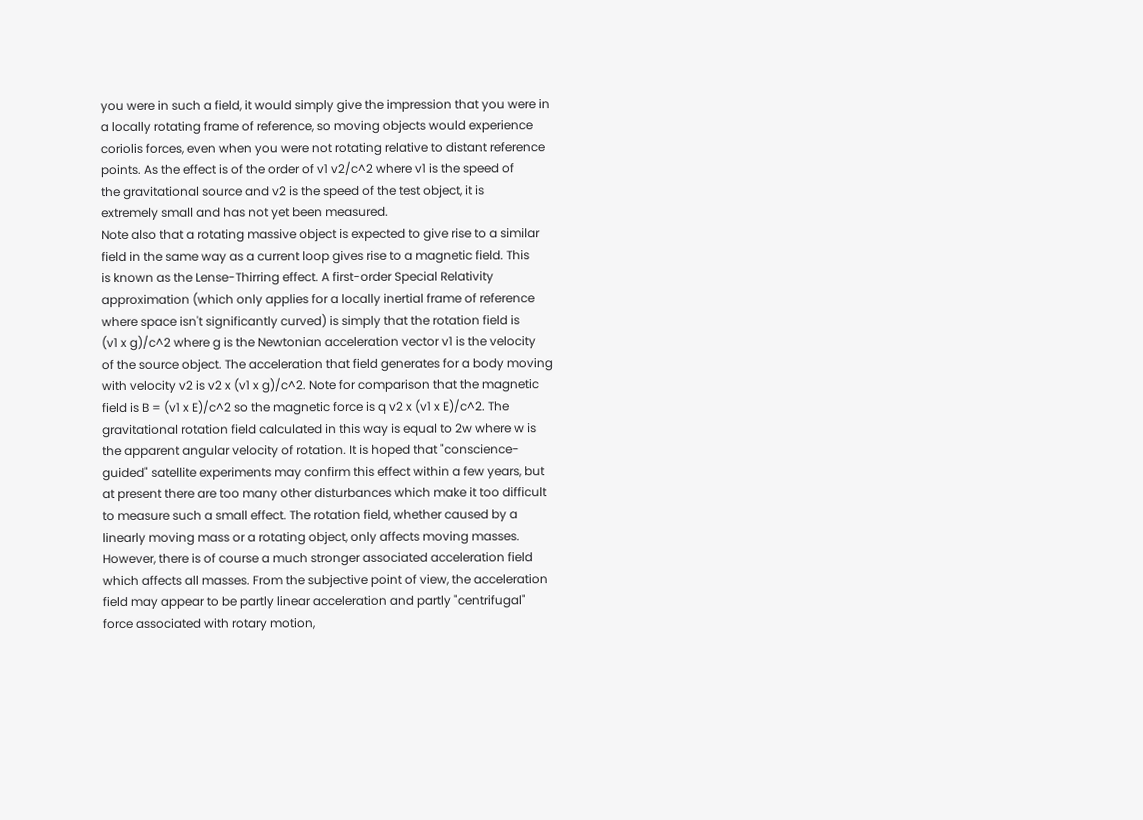you were in such a field, it would simply give the impression that you were in
a locally rotating frame of reference, so moving objects would experience
coriolis forces, even when you were not rotating relative to distant reference
points. As the effect is of the order of v1 v2/c^2 where v1 is the speed of
the gravitational source and v2 is the speed of the test object, it is
extremely small and has not yet been measured.
Note also that a rotating massive object is expected to give rise to a similar
field in the same way as a current loop gives rise to a magnetic field. This
is known as the Lense-Thirring effect. A first-order Special Relativity
approximation (which only applies for a locally inertial frame of reference
where space isn't significantly curved) is simply that the rotation field is
(v1 x g)/c^2 where g is the Newtonian acceleration vector v1 is the velocity
of the source object. The acceleration that field generates for a body moving
with velocity v2 is v2 x (v1 x g)/c^2. Note for comparison that the magnetic
field is B = (v1 x E)/c^2 so the magnetic force is q v2 x (v1 x E)/c^2. The
gravitational rotation field calculated in this way is equal to 2w where w is
the apparent angular velocity of rotation. It is hoped that "conscience-
guided" satellite experiments may confirm this effect within a few years, but
at present there are too many other disturbances which make it too difficult
to measure such a small effect. The rotation field, whether caused by a
linearly moving mass or a rotating object, only affects moving masses.
However, there is of course a much stronger associated acceleration field
which affects all masses. From the subjective point of view, the acceleration
field may appear to be partly linear acceleration and partly "centrifugal"
force associated with rotary motion,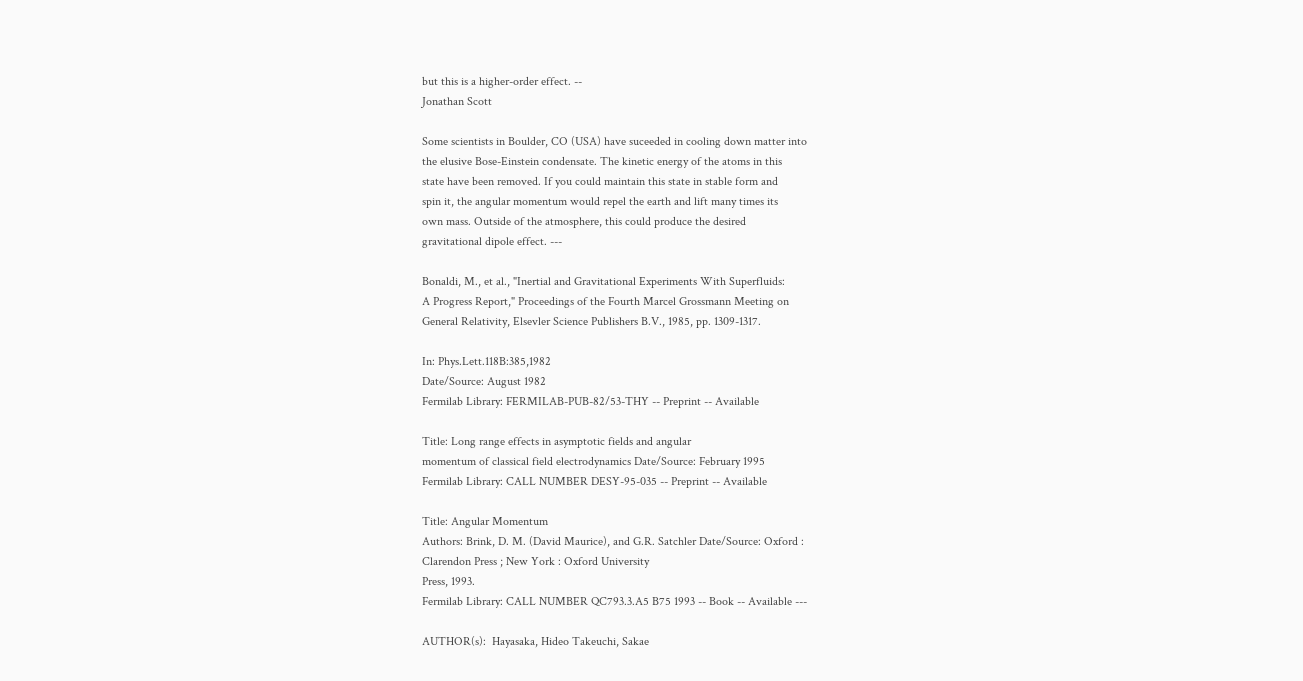but this is a higher-order effect. --
Jonathan Scott

Some scientists in Boulder, CO (USA) have suceeded in cooling down matter into
the elusive Bose-Einstein condensate. The kinetic energy of the atoms in this
state have been removed. If you could maintain this state in stable form and
spin it, the angular momentum would repel the earth and lift many times its
own mass. Outside of the atmosphere, this could produce the desired
gravitational dipole effect. ---

Bonaldi, M., et al., "Inertial and Gravitational Experiments With Superfluids:
A Progress Report," Proceedings of the Fourth Marcel Grossmann Meeting on
General Relativity, Elsevler Science Publishers B.V., 1985, pp. 1309-1317.

In: Phys.Lett.118B:385,1982
Date/Source: August 1982
Fermilab Library: FERMILAB-PUB-82/53-THY -- Preprint -- Available

Title: Long range effects in asymptotic fields and angular
momentum of classical field electrodynamics Date/Source: February 1995
Fermilab Library: CALL NUMBER DESY-95-035 -- Preprint -- Available

Title: Angular Momentum
Authors: Brink, D. M. (David Maurice), and G.R. Satchler Date/Source: Oxford :
Clarendon Press ; New York : Oxford University
Press, 1993.
Fermilab Library: CALL NUMBER QC793.3.A5 B75 1993 -- Book -- Available ---

AUTHOR(s):  Hayasaka, Hideo Takeuchi, Sakae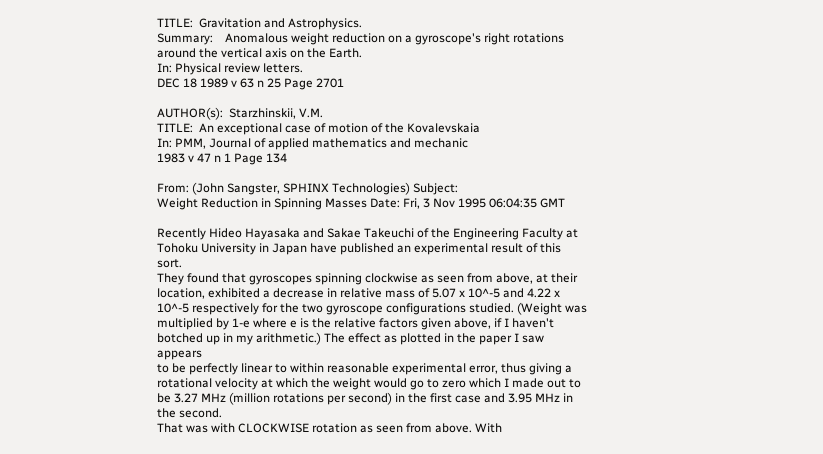TITLE:  Gravitation and Astrophysics.
Summary:    Anomalous weight reduction on a gyroscope's right rotations
around the vertical axis on the Earth.
In: Physical review letters.
DEC 18 1989 v 63 n 25 Page 2701

AUTHOR(s):  Starzhinskii, V.M.
TITLE:  An exceptional case of motion of the Kovalevskaia
In: PMM, Journal of applied mathematics and mechanic
1983 v 47 n 1 Page 134

From: (John Sangster, SPHINX Technologies) Subject:
Weight Reduction in Spinning Masses Date: Fri, 3 Nov 1995 06:04:35 GMT

Recently Hideo Hayasaka and Sakae Takeuchi of the Engineering Faculty at
Tohoku University in Japan have published an experimental result of this sort.
They found that gyroscopes spinning clockwise as seen from above, at their
location, exhibited a decrease in relative mass of 5.07 x 10^-5 and 4.22 x
10^-5 respectively for the two gyroscope configurations studied. (Weight was
multiplied by 1-e where e is the relative factors given above, if I haven't
botched up in my arithmetic.) The effect as plotted in the paper I saw appears
to be perfectly linear to within reasonable experimental error, thus giving a
rotational velocity at which the weight would go to zero which I made out to
be 3.27 MHz (million rotations per second) in the first case and 3.95 MHz in
the second.
That was with CLOCKWISE rotation as seen from above. With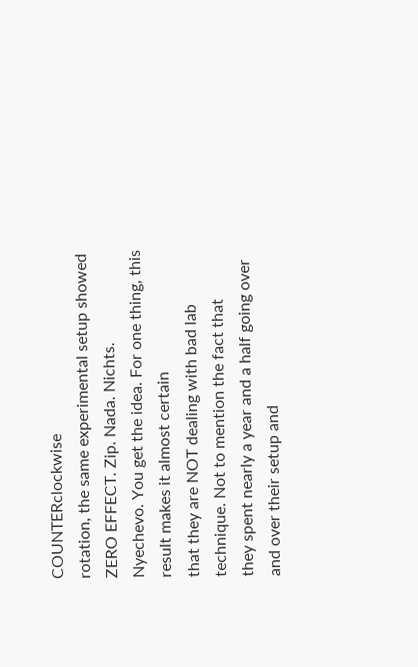COUNTERclockwise
rotation, the same experimental setup showed ZERO EFFECT. Zip. Nada. Nichts.
Nyechevo. You get the idea. For one thing, this result makes it almost certain
that they are NOT dealing with bad lab technique. Not to mention the fact that
they spent nearly a year and a half going over and over their setup and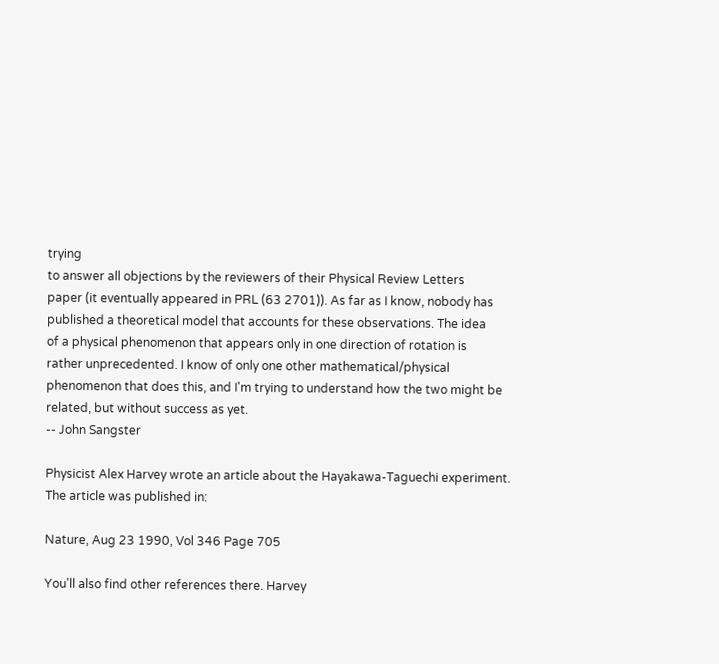trying
to answer all objections by the reviewers of their Physical Review Letters
paper (it eventually appeared in PRL (63 2701)). As far as I know, nobody has
published a theoretical model that accounts for these observations. The idea
of a physical phenomenon that appears only in one direction of rotation is
rather unprecedented. I know of only one other mathematical/physical
phenomenon that does this, and I'm trying to understand how the two might be
related, but without success as yet.
-- John Sangster

Physicist Alex Harvey wrote an article about the Hayakawa-Taguechi experiment.
The article was published in:

Nature, Aug 23 1990, Vol 346 Page 705

You'll also find other references there. Harvey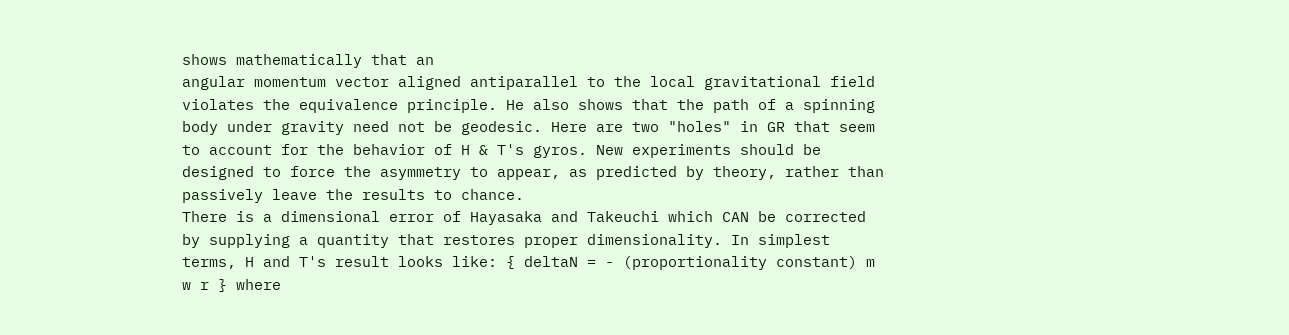shows mathematically that an
angular momentum vector aligned antiparallel to the local gravitational field
violates the equivalence principle. He also shows that the path of a spinning
body under gravity need not be geodesic. Here are two "holes" in GR that seem
to account for the behavior of H & T's gyros. New experiments should be
designed to force the asymmetry to appear, as predicted by theory, rather than
passively leave the results to chance.
There is a dimensional error of Hayasaka and Takeuchi which CAN be corrected
by supplying a quantity that restores proper dimensionality. In simplest
terms, H and T's result looks like: { deltaN = - (proportionality constant) m
w r } where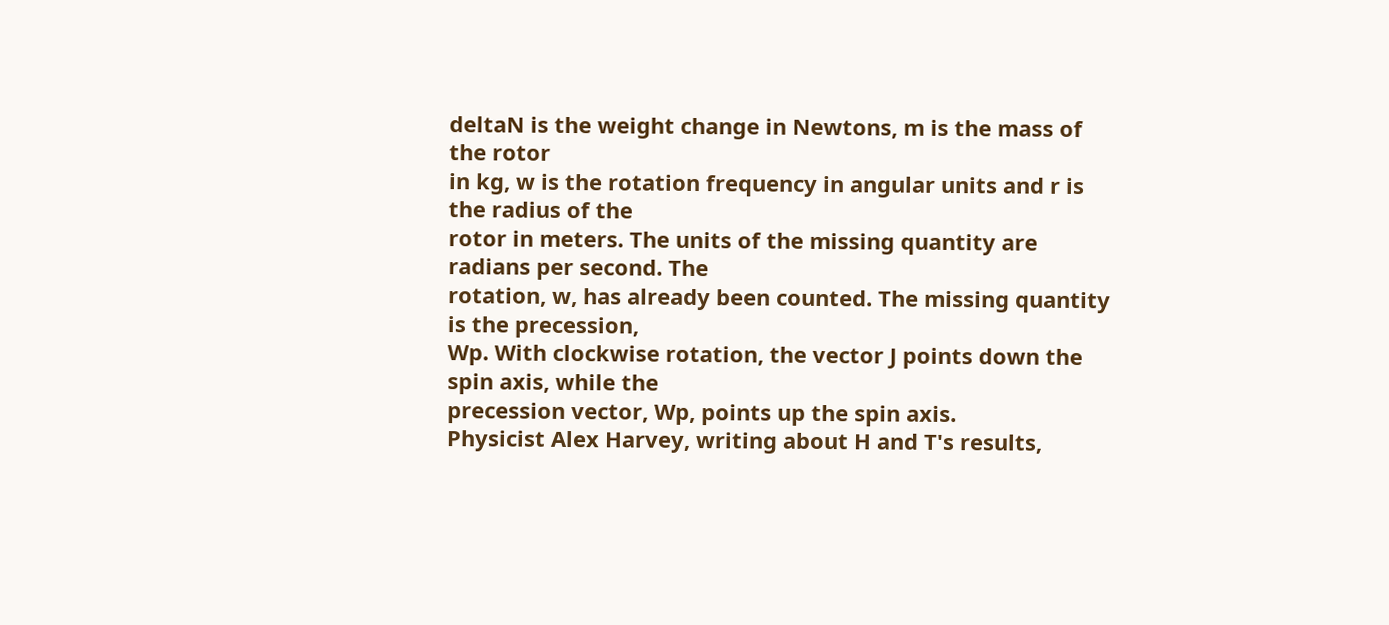deltaN is the weight change in Newtons, m is the mass of the rotor
in kg, w is the rotation frequency in angular units and r is the radius of the
rotor in meters. The units of the missing quantity are radians per second. The
rotation, w, has already been counted. The missing quantity is the precession,
Wp. With clockwise rotation, the vector J points down the spin axis, while the
precession vector, Wp, points up the spin axis.
Physicist Alex Harvey, writing about H and T's results,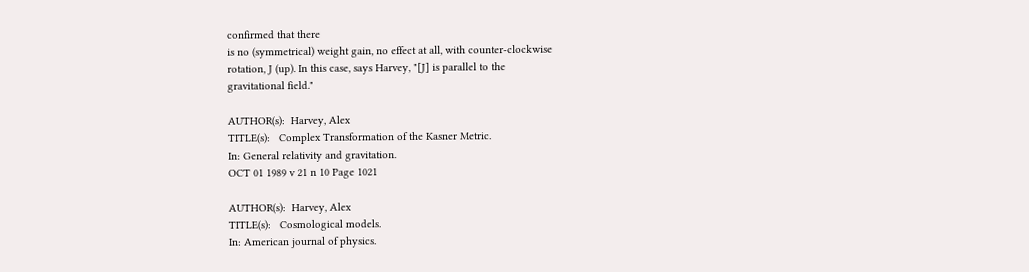confirmed that there
is no (symmetrical) weight gain, no effect at all, with counter-clockwise
rotation, J (up). In this case, says Harvey, "[J] is parallel to the
gravitational field."

AUTHOR(s):  Harvey, Alex
TITLE(s):   Complex Transformation of the Kasner Metric.
In: General relativity and gravitation.
OCT 01 1989 v 21 n 10 Page 1021

AUTHOR(s):  Harvey, Alex
TITLE(s):   Cosmological models.
In: American journal of physics.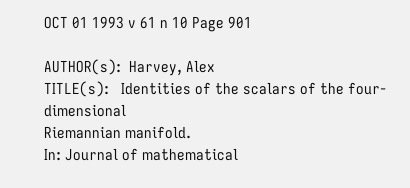OCT 01 1993 v 61 n 10 Page 901

AUTHOR(s):  Harvey, Alex
TITLE(s):   Identities of the scalars of the four-dimensional
Riemannian manifold.
In: Journal of mathematical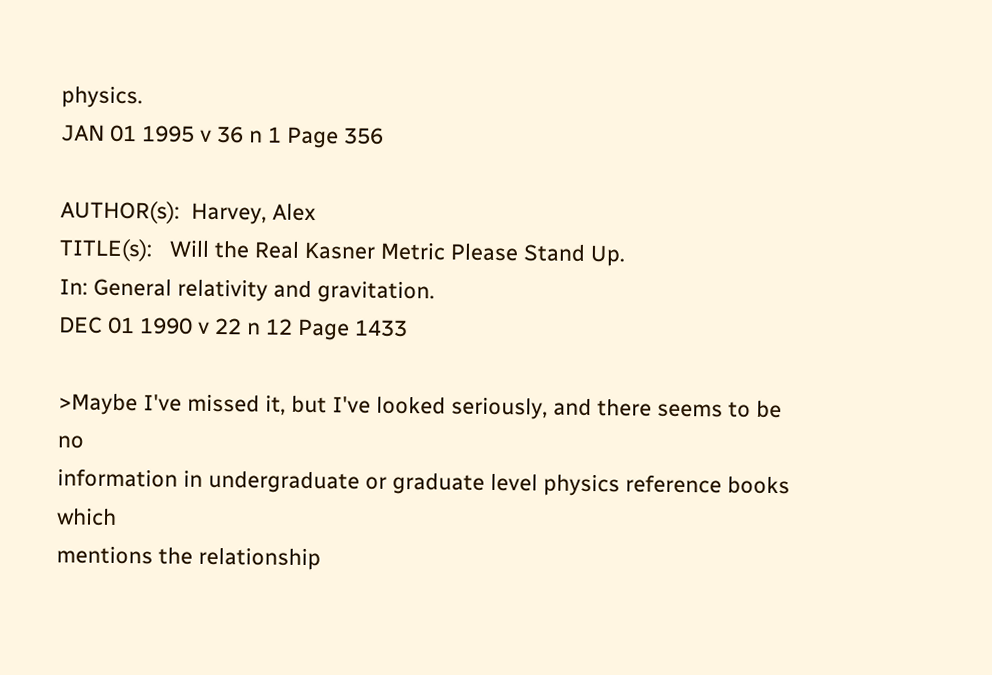physics.
JAN 01 1995 v 36 n 1 Page 356

AUTHOR(s):  Harvey, Alex
TITLE(s):   Will the Real Kasner Metric Please Stand Up.
In: General relativity and gravitation.
DEC 01 1990 v 22 n 12 Page 1433

>Maybe I've missed it, but I've looked seriously, and there seems to be no
information in undergraduate or graduate level physics reference books which
mentions the relationship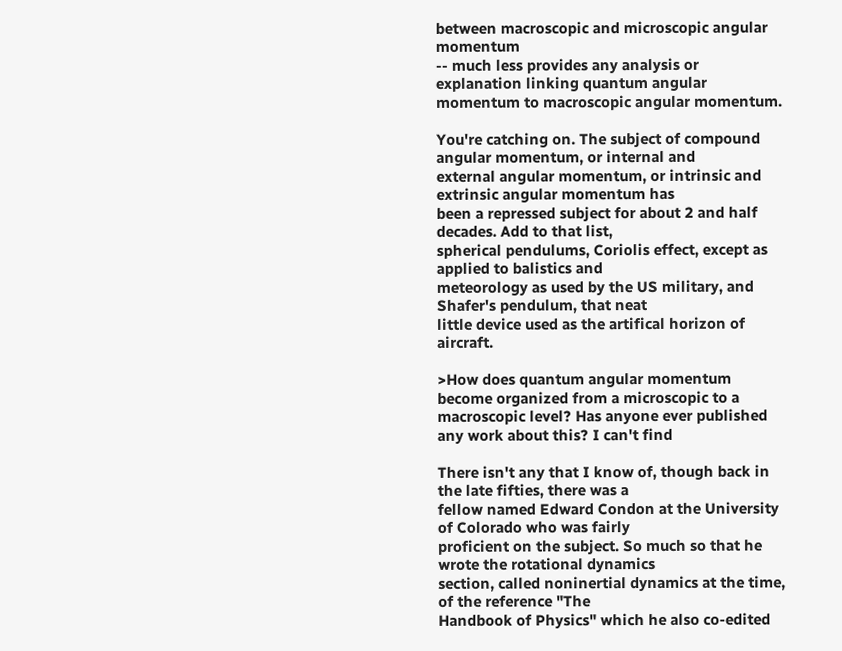between macroscopic and microscopic angular momentum
-- much less provides any analysis or explanation linking quantum angular
momentum to macroscopic angular momentum.

You're catching on. The subject of compound angular momentum, or internal and
external angular momentum, or intrinsic and extrinsic angular momentum has
been a repressed subject for about 2 and half decades. Add to that list,
spherical pendulums, Coriolis effect, except as applied to balistics and
meteorology as used by the US military, and Shafer's pendulum, that neat
little device used as the artifical horizon of aircraft.

>How does quantum angular momentum become organized from a microscopic to a
macroscopic level? Has anyone ever published any work about this? I can't find

There isn't any that I know of, though back in the late fifties, there was a
fellow named Edward Condon at the University of Colorado who was fairly
proficient on the subject. So much so that he wrote the rotational dynamics
section, called noninertial dynamics at the time, of the reference "The
Handbook of Physics" which he also co-edited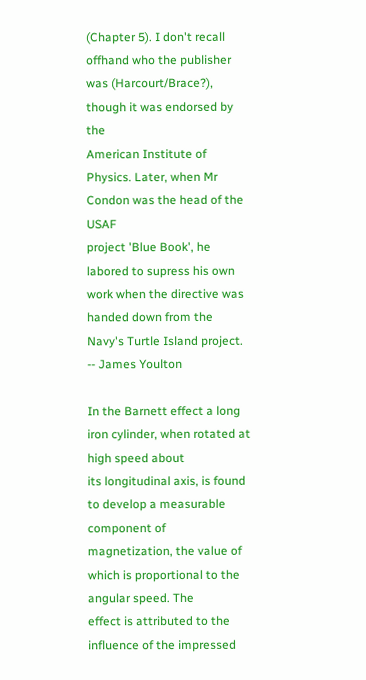(Chapter 5). I don't recall
offhand who the publisher was (Harcourt/Brace?), though it was endorsed by the
American Institute of Physics. Later, when Mr Condon was the head of the USAF
project 'Blue Book', he labored to supress his own work when the directive was
handed down from the Navy's Turtle Island project.
-- James Youlton

In the Barnett effect a long iron cylinder, when rotated at high speed about
its longitudinal axis, is found to develop a measurable component of
magnetization, the value of which is proportional to the angular speed. The
effect is attributed to the influence of the impressed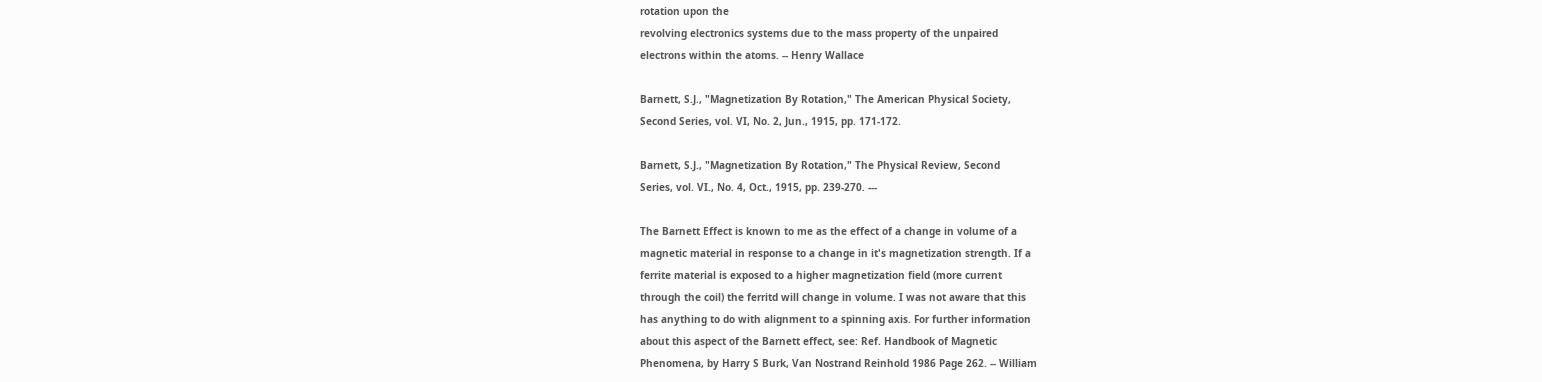rotation upon the
revolving electronics systems due to the mass property of the unpaired
electrons within the atoms. -- Henry Wallace

Barnett, S.J., "Magnetization By Rotation," The American Physical Society,
Second Series, vol. VI, No. 2, Jun., 1915, pp. 171-172.

Barnett, S.J., "Magnetization By Rotation," The Physical Review, Second
Series, vol. VI., No. 4, Oct., 1915, pp. 239-270. ---

The Barnett Effect is known to me as the effect of a change in volume of a
magnetic material in response to a change in it's magnetization strength. If a
ferrite material is exposed to a higher magnetization field (more current
through the coil) the ferritd will change in volume. I was not aware that this
has anything to do with alignment to a spinning axis. For further information
about this aspect of the Barnett effect, see: Ref. Handbook of Magnetic
Phenomena, by Harry S Burk, Van Nostrand Reinhold 1986 Page 262. -- William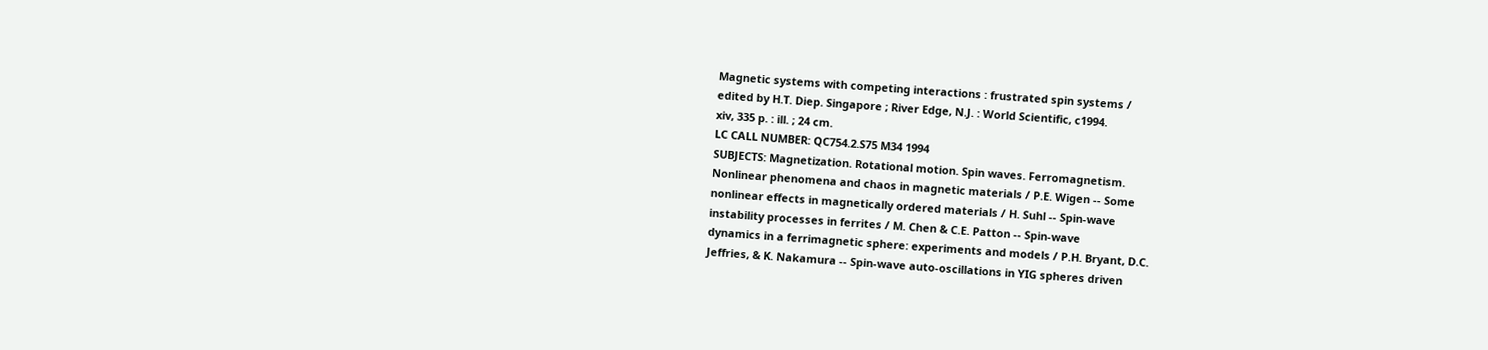Magnetic systems with competing interactions : frustrated spin systems /
edited by H.T. Diep. Singapore ; River Edge, N.J. : World Scientific, c1994.
xiv, 335 p. : ill. ; 24 cm.
LC CALL NUMBER: QC754.2.S75 M34 1994
SUBJECTS: Magnetization. Rotational motion. Spin waves. Ferromagnetism.
Nonlinear phenomena and chaos in magnetic materials / P.E. Wigen -- Some
nonlinear effects in magnetically ordered materials / H. Suhl -- Spin-wave
instability processes in ferrites / M. Chen & C.E. Patton -- Spin-wave
dynamics in a ferrimagnetic sphere: experiments and models / P.H. Bryant, D.C.
Jeffries, & K. Nakamura -- Spin-wave auto-oscillations in YIG spheres driven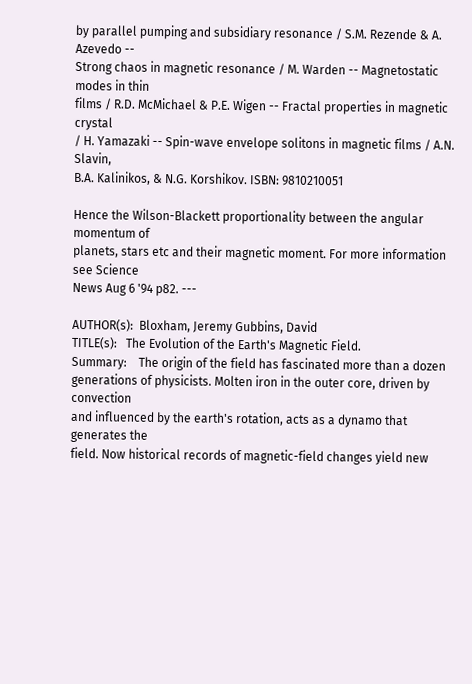by parallel pumping and subsidiary resonance / S.M. Rezende & A. Azevedo --
Strong chaos in magnetic resonance / M. Warden -- Magnetostatic modes in thin
films / R.D. McMichael & P.E. Wigen -- Fractal properties in magnetic crystal
/ H. Yamazaki -- Spin-wave envelope solitons in magnetic films / A.N. Slavin,
B.A. Kalinikos, & N.G. Korshikov. ISBN: 9810210051

Hence the Wilson-Blackett proportionality between the angular momentum of
planets, stars etc and their magnetic moment. For more information see Science
News Aug 6 '94 p82. ---

AUTHOR(s):  Bloxham, Jeremy Gubbins, David
TITLE(s):   The Evolution of the Earth's Magnetic Field.
Summary:    The origin of the field has fascinated more than a dozen
generations of physicists. Molten iron in the outer core, driven by convection
and influenced by the earth's rotation, acts as a dynamo that generates the
field. Now historical records of magnetic-field changes yield new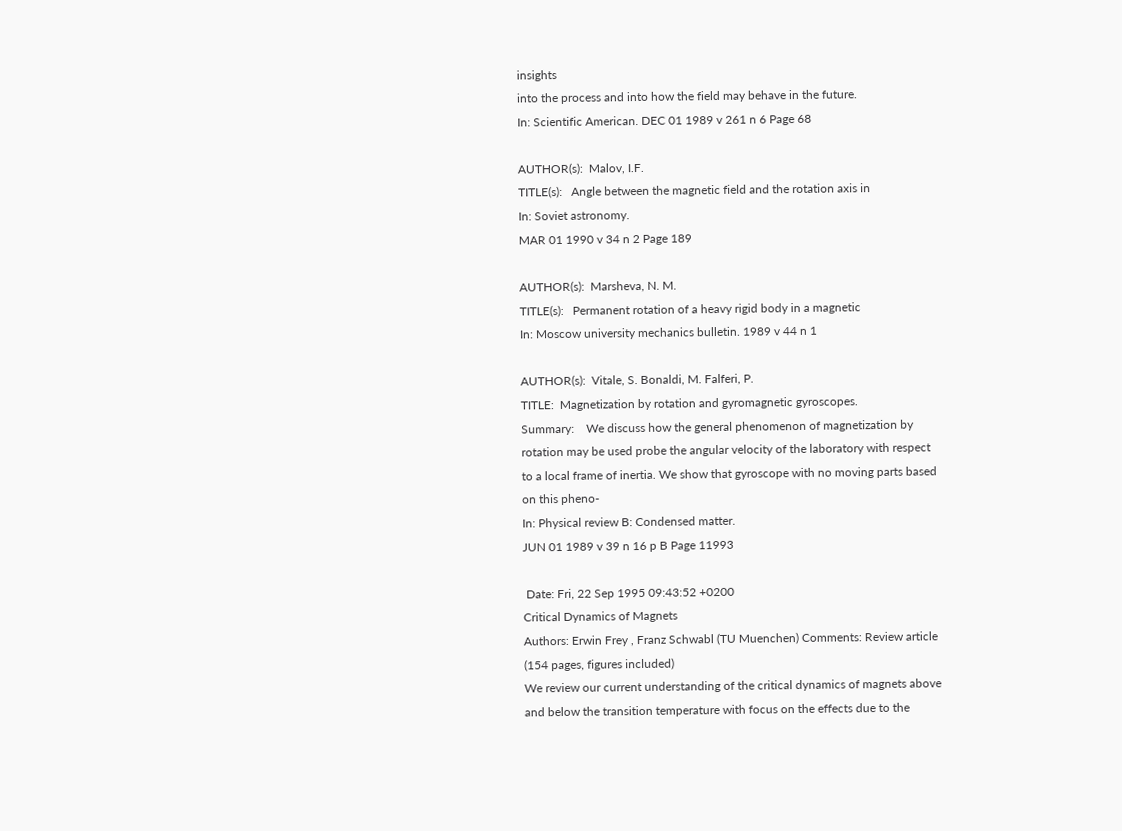insights
into the process and into how the field may behave in the future.
In: Scientific American. DEC 01 1989 v 261 n 6 Page 68

AUTHOR(s):  Malov, I.F.
TITLE(s):   Angle between the magnetic field and the rotation axis in
In: Soviet astronomy.
MAR 01 1990 v 34 n 2 Page 189

AUTHOR(s):  Marsheva, N. M.
TITLE(s):   Permanent rotation of a heavy rigid body in a magnetic
In: Moscow university mechanics bulletin. 1989 v 44 n 1

AUTHOR(s):  Vitale, S. Bonaldi, M. Falferi, P.
TITLE:  Magnetization by rotation and gyromagnetic gyroscopes.
Summary:    We discuss how the general phenomenon of magnetization by
rotation may be used probe the angular velocity of the laboratory with respect
to a local frame of inertia. We show that gyroscope with no moving parts based
on this pheno-
In: Physical review B: Condensed matter.
JUN 01 1989 v 39 n 16 p B Page 11993

 Date: Fri, 22 Sep 1995 09:43:52 +0200
Critical Dynamics of Magnets
Authors: Erwin Frey , Franz Schwabl (TU Muenchen) Comments: Review article
(154 pages, figures included)
We review our current understanding of the critical dynamics of magnets above
and below the transition temperature with focus on the effects due to the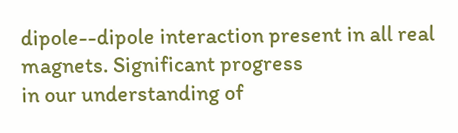dipole--dipole interaction present in all real magnets. Significant progress
in our understanding of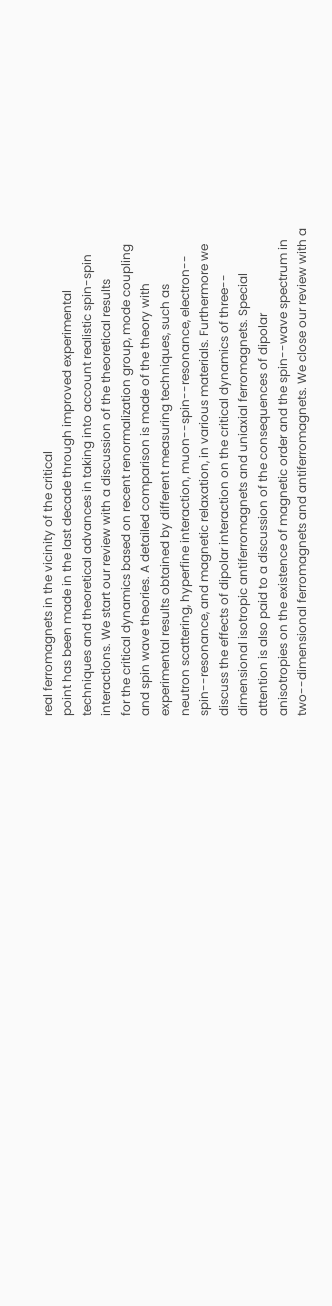real ferromagnets in the vicinity of the critical
point has been made in the last decade through improved experimental
techniques and theoretical advances in taking into account realistic spin-spin
interactions. We start our review with a discussion of the theoretical results
for the critical dynamics based on recent renormalization group, mode coupling
and spin wave theories. A detailed comparison is made of the theory with
experimental results obtained by different measuring techniques, such as
neutron scattering, hyperfine interaction, muon--spin--resonance, electron--
spin--resonance, and magnetic relaxation, in various materials. Furthermore we
discuss the effects of dipolar interaction on the critical dynamics of three--
dimensional isotropic antiferromagnets and uniaxial ferromagnets. Special
attention is also paid to a discussion of the consequences of dipolar
anisotropies on the existence of magnetic order and the spin--wave spectrum in
two--dimensional ferromagnets and antiferromagnets. We close our review with a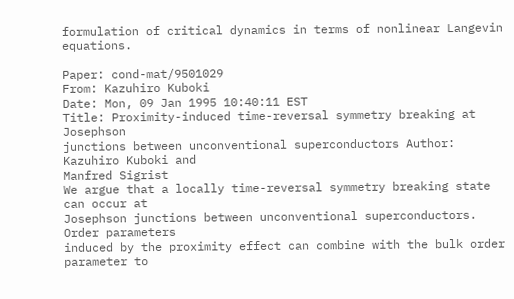formulation of critical dynamics in terms of nonlinear Langevin equations.

Paper: cond-mat/9501029
From: Kazuhiro Kuboki
Date: Mon, 09 Jan 1995 10:40:11 EST
Title: Proximity-induced time-reversal symmetry breaking at Josephson
junctions between unconventional superconductors Author: Kazuhiro Kuboki and
Manfred Sigrist
We argue that a locally time-reversal symmetry breaking state can occur at
Josephson junctions between unconventional superconductors. Order parameters
induced by the proximity effect can combine with the bulk order parameter to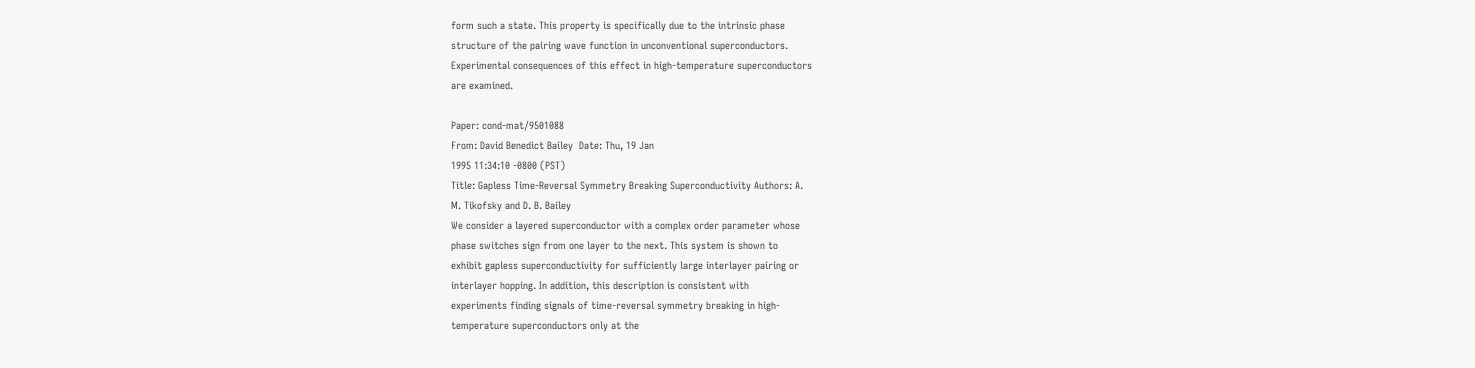form such a state. This property is specifically due to the intrinsic phase
structure of the pairing wave function in unconventional superconductors.
Experimental consequences of this effect in high-temperature superconductors
are examined.

Paper: cond-mat/9501088
From: David Benedict Bailey  Date: Thu, 19 Jan
1995 11:34:10 -0800 (PST)
Title: Gapless Time-Reversal Symmetry Breaking Superconductivity Authors: A.
M. Tikofsky and D. B. Bailey
We consider a layered superconductor with a complex order parameter whose
phase switches sign from one layer to the next. This system is shown to
exhibit gapless superconductivity for sufficiently large interlayer pairing or
interlayer hopping. In addition, this description is consistent with
experiments finding signals of time-reversal symmetry breaking in high-
temperature superconductors only at the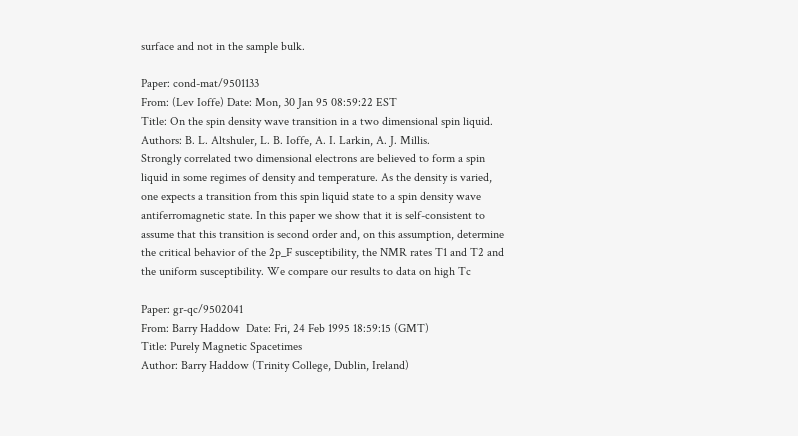surface and not in the sample bulk.

Paper: cond-mat/9501133
From: (Lev Ioffe) Date: Mon, 30 Jan 95 08:59:22 EST
Title: On the spin density wave transition in a two dimensional spin liquid.
Authors: B. L. Altshuler, L. B. Ioffe, A. I. Larkin, A. J. Millis.
Strongly correlated two dimensional electrons are believed to form a spin
liquid in some regimes of density and temperature. As the density is varied,
one expects a transition from this spin liquid state to a spin density wave
antiferromagnetic state. In this paper we show that it is self-consistent to
assume that this transition is second order and, on this assumption, determine
the critical behavior of the 2p_F susceptibility, the NMR rates T1 and T2 and
the uniform susceptibility. We compare our results to data on high Tc

Paper: gr-qc/9502041
From: Barry Haddow  Date: Fri, 24 Feb 1995 18:59:15 (GMT)
Title: Purely Magnetic Spacetimes
Author: Barry Haddow (Trinity College, Dublin, Ireland)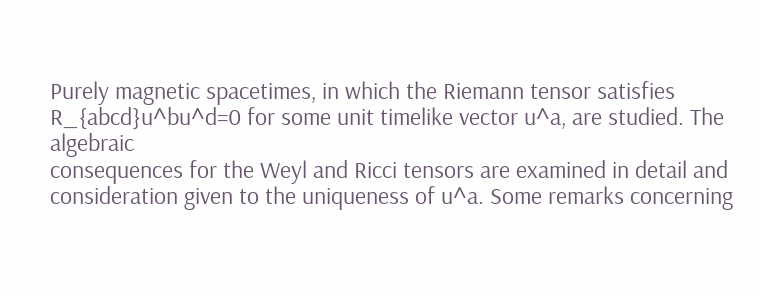Purely magnetic spacetimes, in which the Riemann tensor satisfies
R_{abcd}u^bu^d=0 for some unit timelike vector u^a, are studied. The algebraic
consequences for the Weyl and Ricci tensors are examined in detail and
consideration given to the uniqueness of u^a. Some remarks concerning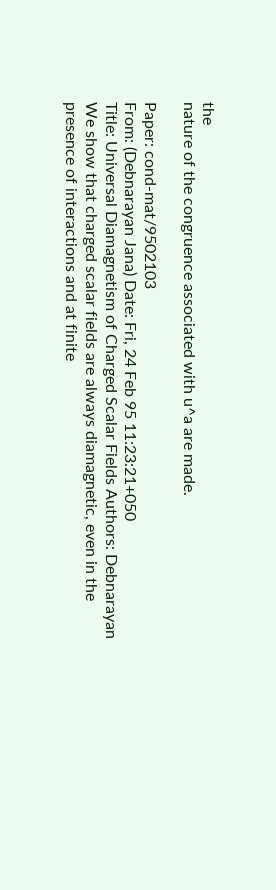the
nature of the congruence associated with u^a are made.

Paper: cond-mat/9502103
From: (Debnarayan Jana) Date: Fri, 24 Feb 95 11:23:21+050
Title: Universal Diamagnetism of Charged Scalar Fields Authors: Debnarayan
We show that charged scalar fields are always diamagnetic, even in the
presence of interactions and at finite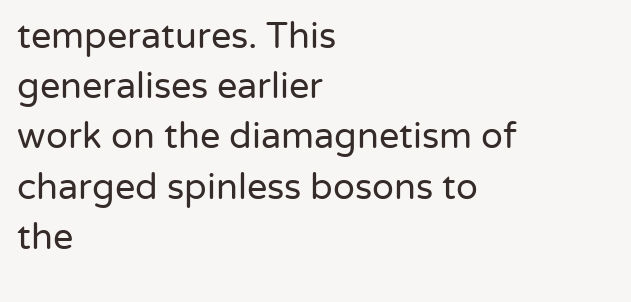temperatures. This generalises earlier
work on the diamagnetism of charged spinless bosons to the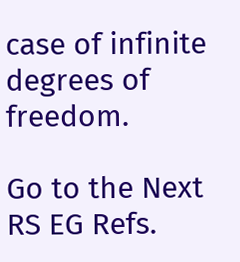case of infinite
degrees of freedom.

Go to the Next RS EG Refs.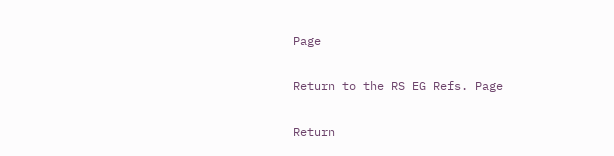Page

Return to the RS EG Refs. Page

Return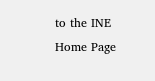to the INE Home Page